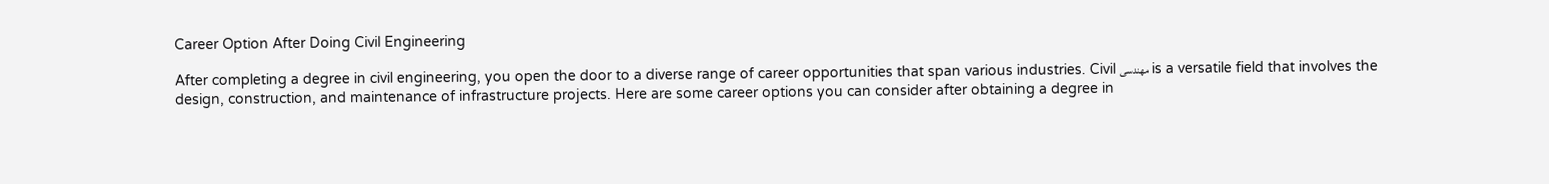Career Option After Doing Civil Engineering

After completing a degree in civil engineering, you open the door to a diverse range of career opportunities that span various industries. Civil مهندسی is a versatile field that involves the design, construction, and maintenance of infrastructure projects. Here are some career options you can consider after obtaining a degree in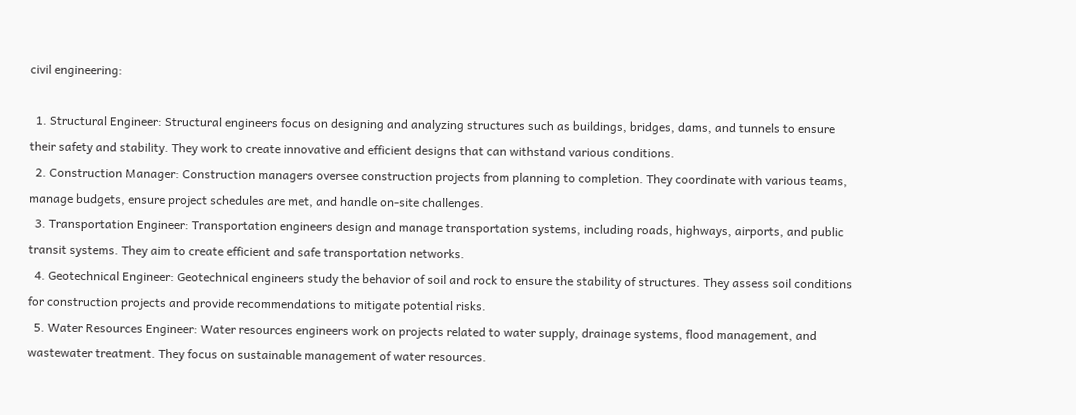civil engineering:

  1. Structural Engineer: Structural engineers focus on designing and analyzing structures such as buildings, bridges, dams, and tunnels to ensure their safety and stability. They work to create innovative and efficient designs that can withstand various conditions.
  2. Construction Manager: Construction managers oversee construction projects from planning to completion. They coordinate with various teams, manage budgets, ensure project schedules are met, and handle on-site challenges.
  3. Transportation Engineer: Transportation engineers design and manage transportation systems, including roads, highways, airports, and public transit systems. They aim to create efficient and safe transportation networks.
  4. Geotechnical Engineer: Geotechnical engineers study the behavior of soil and rock to ensure the stability of structures. They assess soil conditions for construction projects and provide recommendations to mitigate potential risks.
  5. Water Resources Engineer: Water resources engineers work on projects related to water supply, drainage systems, flood management, and wastewater treatment. They focus on sustainable management of water resources.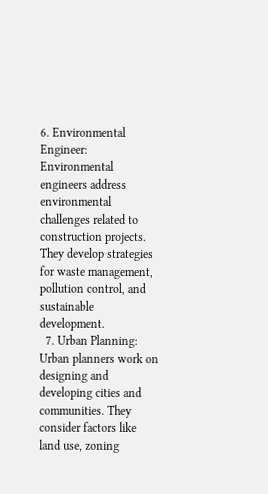6. Environmental Engineer: Environmental engineers address environmental challenges related to construction projects. They develop strategies for waste management, pollution control, and sustainable development.
  7. Urban Planning: Urban planners work on designing and developing cities and communities. They consider factors like land use, zoning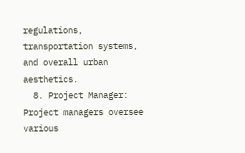regulations, transportation systems, and overall urban aesthetics.
  8. Project Manager: Project managers oversee various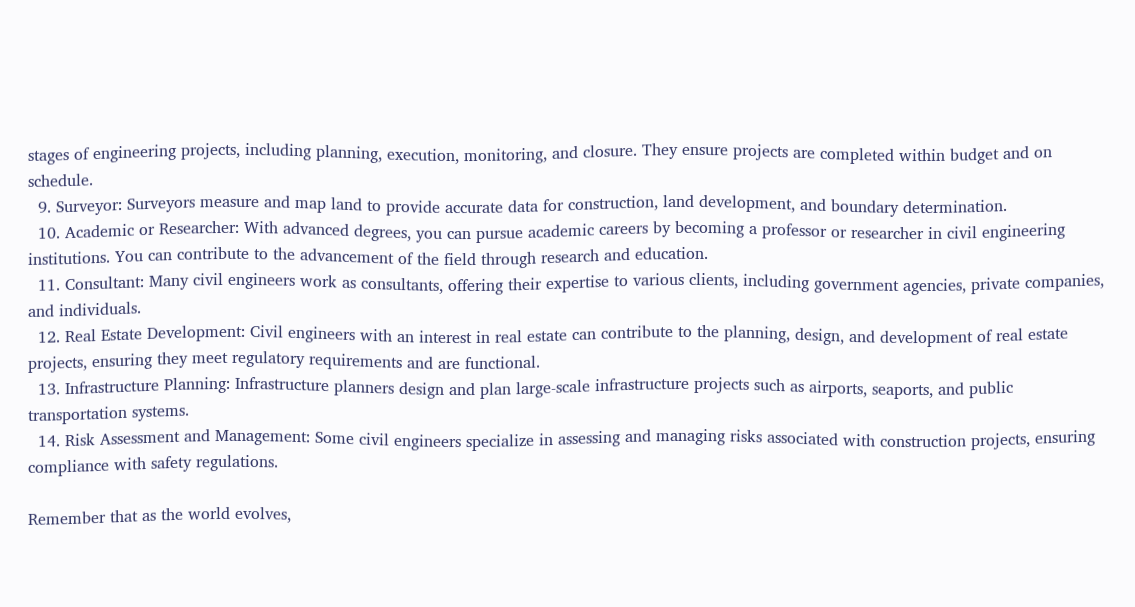stages of engineering projects, including planning, execution, monitoring, and closure. They ensure projects are completed within budget and on schedule.
  9. Surveyor: Surveyors measure and map land to provide accurate data for construction, land development, and boundary determination.
  10. Academic or Researcher: With advanced degrees, you can pursue academic careers by becoming a professor or researcher in civil engineering institutions. You can contribute to the advancement of the field through research and education.
  11. Consultant: Many civil engineers work as consultants, offering their expertise to various clients, including government agencies, private companies, and individuals.
  12. Real Estate Development: Civil engineers with an interest in real estate can contribute to the planning, design, and development of real estate projects, ensuring they meet regulatory requirements and are functional.
  13. Infrastructure Planning: Infrastructure planners design and plan large-scale infrastructure projects such as airports, seaports, and public transportation systems.
  14. Risk Assessment and Management: Some civil engineers specialize in assessing and managing risks associated with construction projects, ensuring compliance with safety regulations.

Remember that as the world evolves,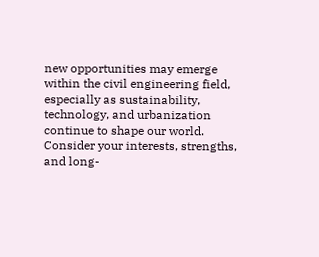new opportunities may emerge within the civil engineering field, especially as sustainability, technology, and urbanization continue to shape our world. Consider your interests, strengths, and long-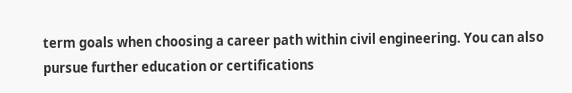term goals when choosing a career path within civil engineering. You can also pursue further education or certifications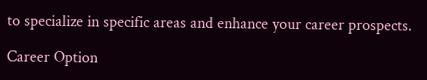to specialize in specific areas and enhance your career prospects.

Career Option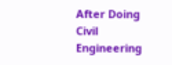After Doing Civil Engineering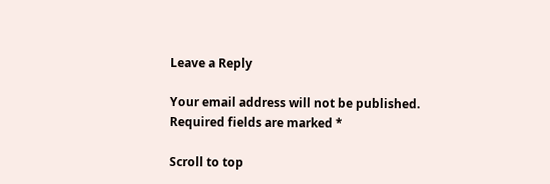Leave a Reply

Your email address will not be published. Required fields are marked *

Scroll to top